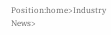Position:home>Industry News>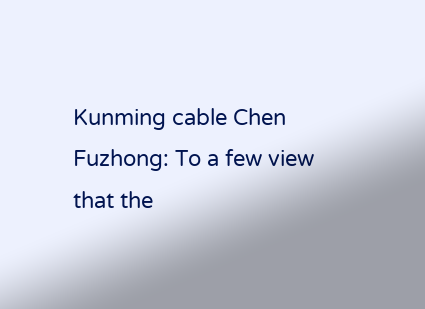Kunming cable Chen Fuzhong: To a few view that the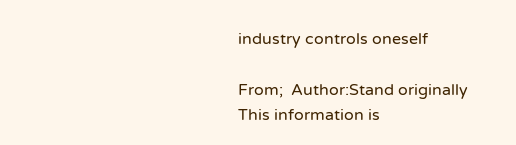industry controls oneself

From;  Author:Stand originally
This information is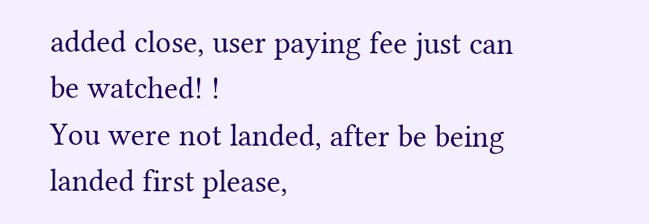added close, user paying fee just can be watched! !
You were not landed, after be being landed first please,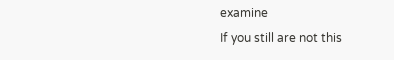examine
If you still are not this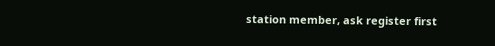station member, ask register first